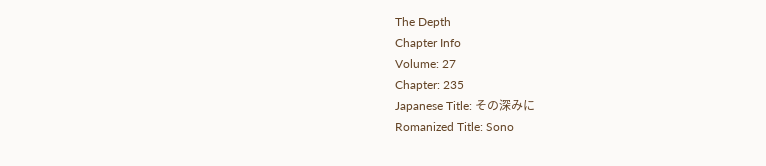The Depth
Chapter Info
Volume: 27
Chapter: 235
Japanese Title: その深みに
Romanized Title: Sono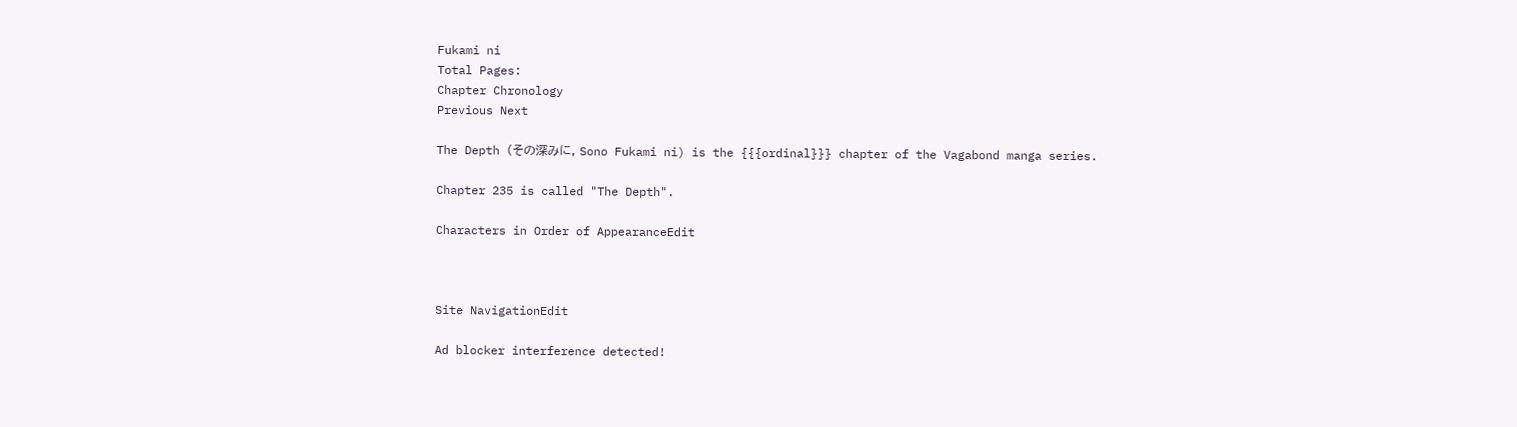Fukami ni
Total Pages:
Chapter Chronology
Previous Next

The Depth (その深みに, Sono Fukami ni) is the {{{ordinal}}} chapter of the Vagabond manga series.

Chapter 235 is called "The Depth".

Characters in Order of AppearanceEdit



Site NavigationEdit

Ad blocker interference detected!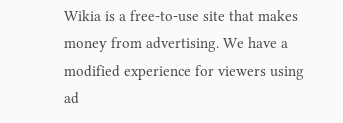Wikia is a free-to-use site that makes money from advertising. We have a modified experience for viewers using ad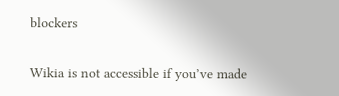blockers

Wikia is not accessible if you’ve made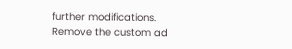further modifications. Remove the custom ad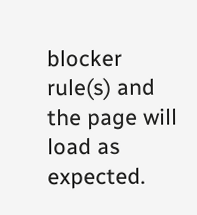blocker rule(s) and the page will load as expected.